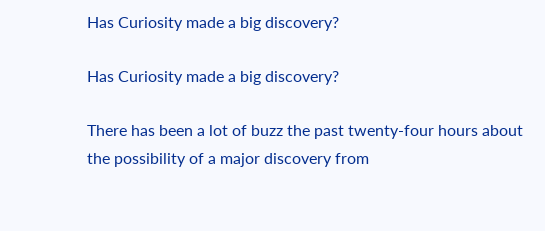Has Curiosity made a big discovery?

Has Curiosity made a big discovery?

There has been a lot of buzz the past twenty-four hours about the possibility of a major discovery from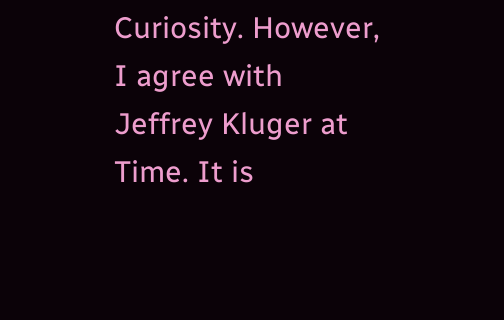Curiosity. However, I agree with Jeffrey Kluger at Time. It is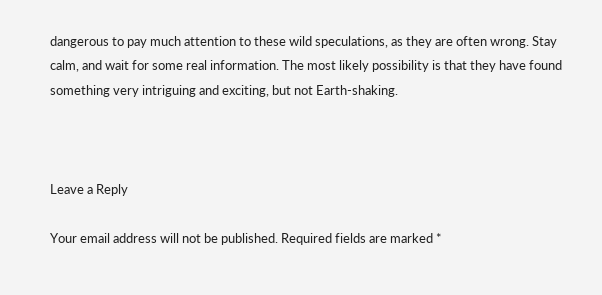dangerous to pay much attention to these wild speculations, as they are often wrong. Stay calm, and wait for some real information. The most likely possibility is that they have found something very intriguing and exciting, but not Earth-shaking.



Leave a Reply

Your email address will not be published. Required fields are marked *